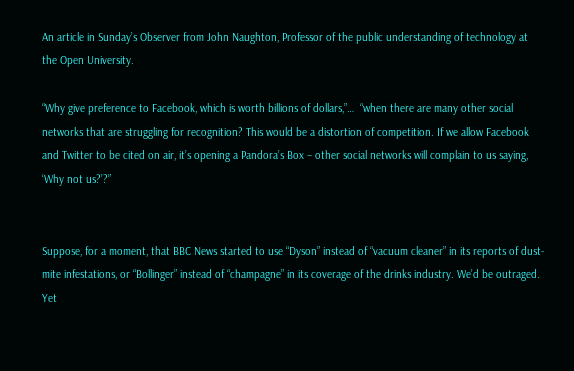An article in Sunday’s Observer from John Naughton, Professor of the public understanding of technology at the Open University.

“Why give preference to Facebook, which is worth billions of dollars,”…  “when there are many other social networks that are struggling for recognition? This would be a distortion of competition. If we allow Facebook and Twitter to be cited on air, it’s opening a Pandora’s Box – other social networks will complain to us saying, ‘Why not us?’?”


Suppose, for a moment, that BBC News started to use “Dyson” instead of “vacuum cleaner” in its reports of dust-mite infestations, or “Bollinger” instead of “champagne” in its coverage of the drinks industry. We’d be outraged. Yet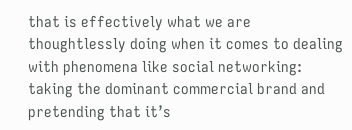that is effectively what we are thoughtlessly doing when it comes to dealing with phenomena like social networking: taking the dominant commercial brand and pretending that it’s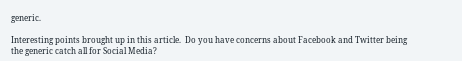generic.

Interesting points brought up in this article.  Do you have concerns about Facebook and Twitter being the generic catch all for Social Media?